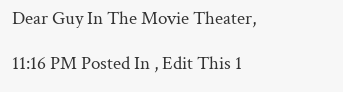Dear Guy In The Movie Theater,

11:16 PM Posted In , Edit This 1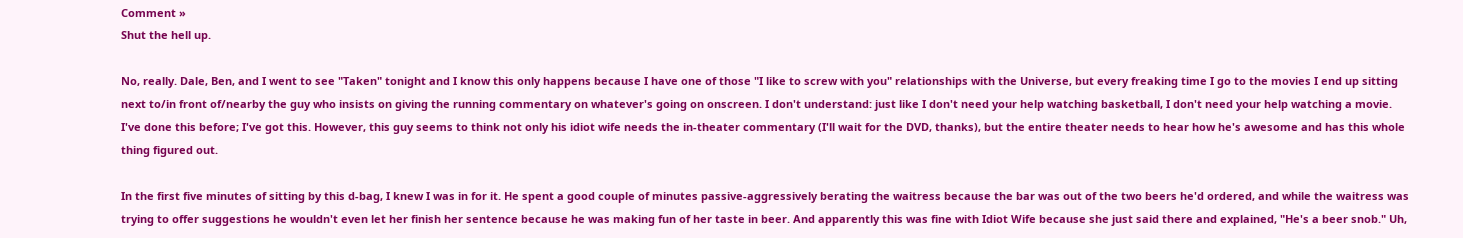Comment »
Shut the hell up.

No, really. Dale, Ben, and I went to see "Taken" tonight and I know this only happens because I have one of those "I like to screw with you" relationships with the Universe, but every freaking time I go to the movies I end up sitting next to/in front of/nearby the guy who insists on giving the running commentary on whatever's going on onscreen. I don't understand: just like I don't need your help watching basketball, I don't need your help watching a movie. I've done this before; I've got this. However, this guy seems to think not only his idiot wife needs the in-theater commentary (I'll wait for the DVD, thanks), but the entire theater needs to hear how he's awesome and has this whole thing figured out.

In the first five minutes of sitting by this d-bag, I knew I was in for it. He spent a good couple of minutes passive-aggressively berating the waitress because the bar was out of the two beers he'd ordered, and while the waitress was trying to offer suggestions he wouldn't even let her finish her sentence because he was making fun of her taste in beer. And apparently this was fine with Idiot Wife because she just said there and explained, "He's a beer snob." Uh,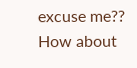excuse me?? How about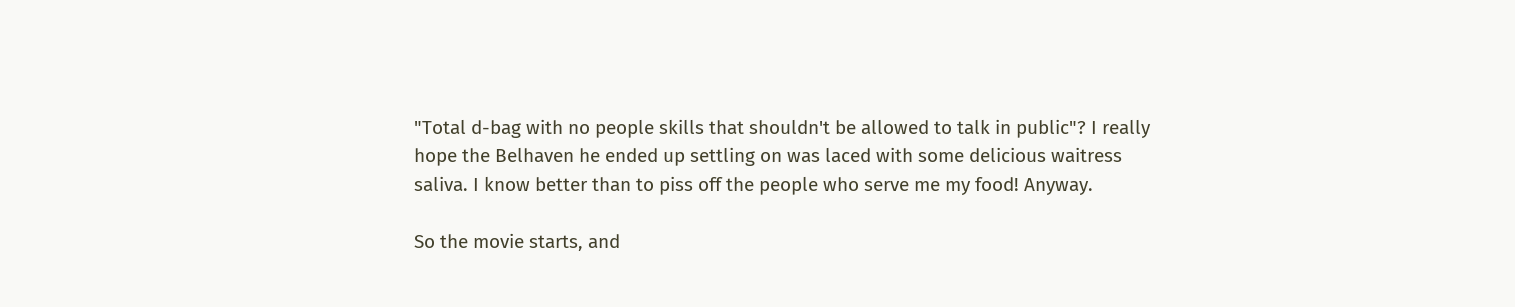"Total d-bag with no people skills that shouldn't be allowed to talk in public"? I really hope the Belhaven he ended up settling on was laced with some delicious waitress saliva. I know better than to piss off the people who serve me my food! Anyway.

So the movie starts, and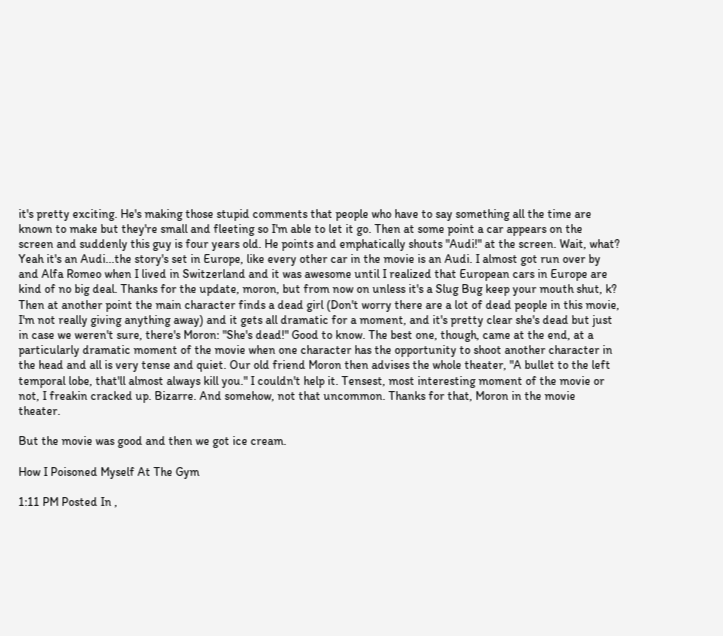it's pretty exciting. He's making those stupid comments that people who have to say something all the time are known to make but they're small and fleeting so I'm able to let it go. Then at some point a car appears on the screen and suddenly this guy is four years old. He points and emphatically shouts "Audi!" at the screen. Wait, what? Yeah it's an Audi...the story's set in Europe, like every other car in the movie is an Audi. I almost got run over by and Alfa Romeo when I lived in Switzerland and it was awesome until I realized that European cars in Europe are kind of no big deal. Thanks for the update, moron, but from now on unless it's a Slug Bug keep your mouth shut, k? Then at another point the main character finds a dead girl (Don't worry there are a lot of dead people in this movie, I'm not really giving anything away) and it gets all dramatic for a moment, and it's pretty clear she's dead but just in case we weren't sure, there's Moron: "She's dead!" Good to know. The best one, though, came at the end, at a particularly dramatic moment of the movie when one character has the opportunity to shoot another character in the head and all is very tense and quiet. Our old friend Moron then advises the whole theater, "A bullet to the left temporal lobe, that'll almost always kill you." I couldn't help it. Tensest, most interesting moment of the movie or not, I freakin cracked up. Bizarre. And somehow, not that uncommon. Thanks for that, Moron in the movie theater.

But the movie was good and then we got ice cream.

How I Poisoned Myself At The Gym

1:11 PM Posted In ,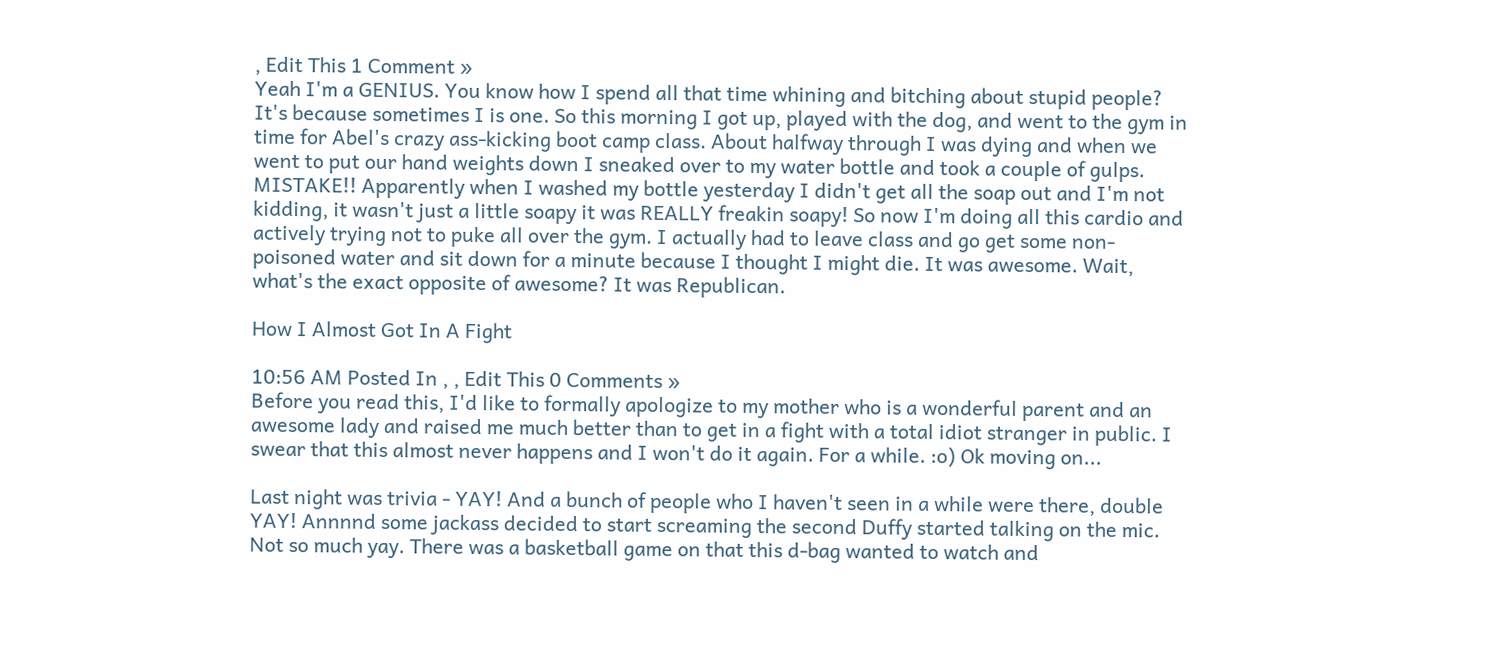, Edit This 1 Comment »
Yeah I'm a GENIUS. You know how I spend all that time whining and bitching about stupid people? It's because sometimes I is one. So this morning I got up, played with the dog, and went to the gym in time for Abel's crazy ass-kicking boot camp class. About halfway through I was dying and when we went to put our hand weights down I sneaked over to my water bottle and took a couple of gulps. MISTAKE!! Apparently when I washed my bottle yesterday I didn't get all the soap out and I'm not kidding, it wasn't just a little soapy it was REALLY freakin soapy! So now I'm doing all this cardio and actively trying not to puke all over the gym. I actually had to leave class and go get some non-poisoned water and sit down for a minute because I thought I might die. It was awesome. Wait, what's the exact opposite of awesome? It was Republican.

How I Almost Got In A Fight

10:56 AM Posted In , , Edit This 0 Comments »
Before you read this, I'd like to formally apologize to my mother who is a wonderful parent and an awesome lady and raised me much better than to get in a fight with a total idiot stranger in public. I swear that this almost never happens and I won't do it again. For a while. :o) Ok moving on...

Last night was trivia - YAY! And a bunch of people who I haven't seen in a while were there, double YAY! Annnnd some jackass decided to start screaming the second Duffy started talking on the mic. Not so much yay. There was a basketball game on that this d-bag wanted to watch and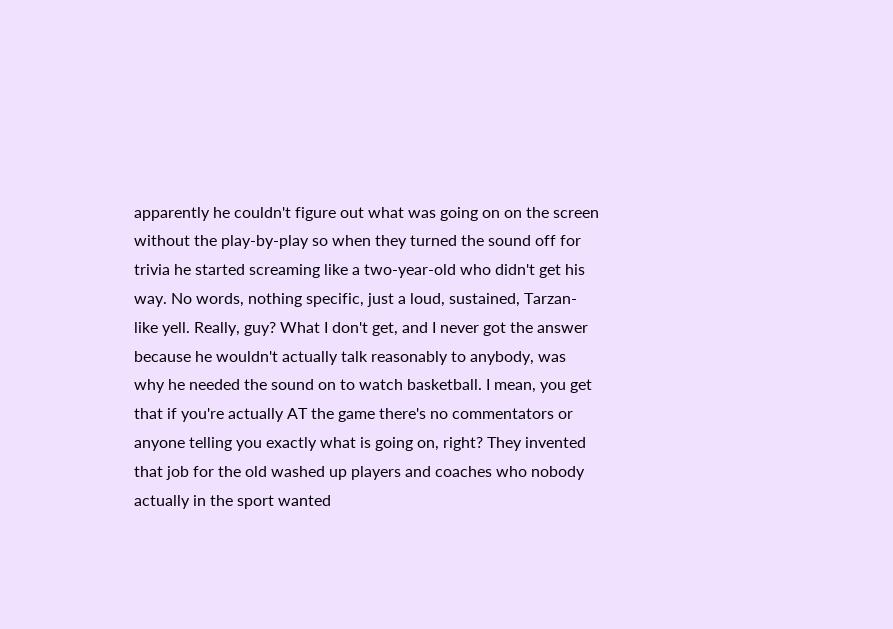apparently he couldn't figure out what was going on on the screen without the play-by-play so when they turned the sound off for trivia he started screaming like a two-year-old who didn't get his way. No words, nothing specific, just a loud, sustained, Tarzan-like yell. Really, guy? What I don't get, and I never got the answer because he wouldn't actually talk reasonably to anybody, was why he needed the sound on to watch basketball. I mean, you get that if you're actually AT the game there's no commentators or anyone telling you exactly what is going on, right? They invented that job for the old washed up players and coaches who nobody actually in the sport wanted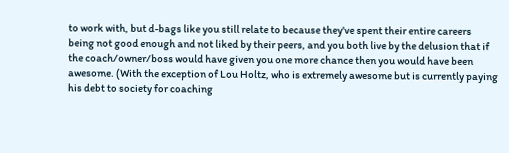to work with, but d-bags like you still relate to because they've spent their entire careers being not good enough and not liked by their peers, and you both live by the delusion that if the coach/owner/boss would have given you one more chance then you would have been awesome. (With the exception of Lou Holtz, who is extremely awesome but is currently paying his debt to society for coaching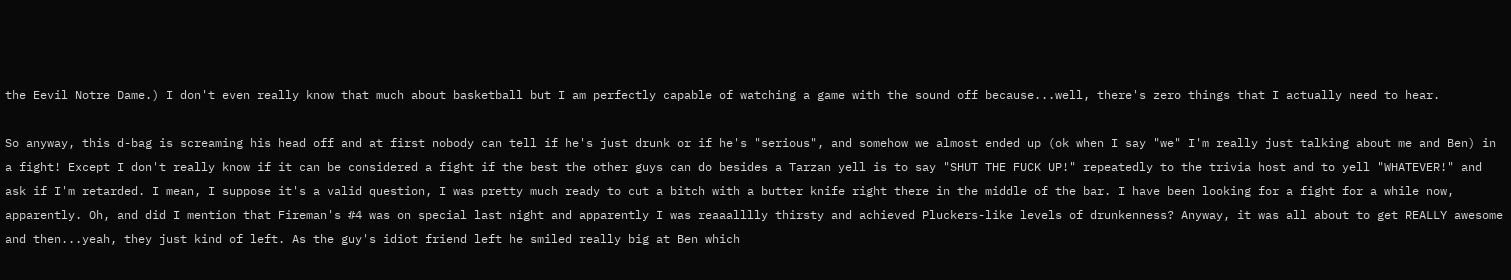the Eevil Notre Dame.) I don't even really know that much about basketball but I am perfectly capable of watching a game with the sound off because...well, there's zero things that I actually need to hear.

So anyway, this d-bag is screaming his head off and at first nobody can tell if he's just drunk or if he's "serious", and somehow we almost ended up (ok when I say "we" I'm really just talking about me and Ben) in a fight! Except I don't really know if it can be considered a fight if the best the other guys can do besides a Tarzan yell is to say "SHUT THE FUCK UP!" repeatedly to the trivia host and to yell "WHATEVER!" and ask if I'm retarded. I mean, I suppose it's a valid question, I was pretty much ready to cut a bitch with a butter knife right there in the middle of the bar. I have been looking for a fight for a while now, apparently. Oh, and did I mention that Fireman's #4 was on special last night and apparently I was reaaalllly thirsty and achieved Pluckers-like levels of drunkenness? Anyway, it was all about to get REALLY awesome and then...yeah, they just kind of left. As the guy's idiot friend left he smiled really big at Ben which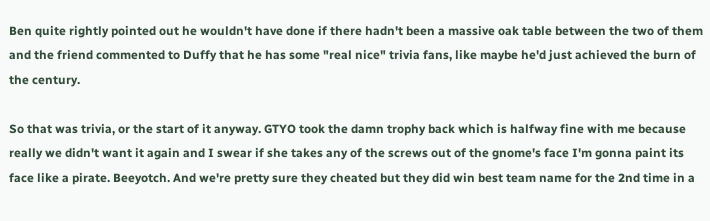Ben quite rightly pointed out he wouldn't have done if there hadn't been a massive oak table between the two of them and the friend commented to Duffy that he has some "real nice" trivia fans, like maybe he'd just achieved the burn of the century.

So that was trivia, or the start of it anyway. GTYO took the damn trophy back which is halfway fine with me because really we didn't want it again and I swear if she takes any of the screws out of the gnome's face I'm gonna paint its face like a pirate. Beeyotch. And we're pretty sure they cheated but they did win best team name for the 2nd time in a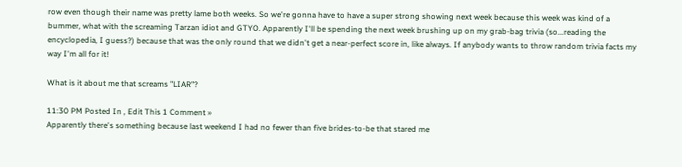row even though their name was pretty lame both weeks. So we're gonna have to have a super strong showing next week because this week was kind of a bummer, what with the screaming Tarzan idiot and GTYO. Apparently I'll be spending the next week brushing up on my grab-bag trivia (so...reading the encyclopedia, I guess?) because that was the only round that we didn't get a near-perfect score in, like always. If anybody wants to throw random trivia facts my way I'm all for it!

What is it about me that screams "LIAR"?

11:30 PM Posted In , Edit This 1 Comment »
Apparently there's something because last weekend I had no fewer than five brides-to-be that stared me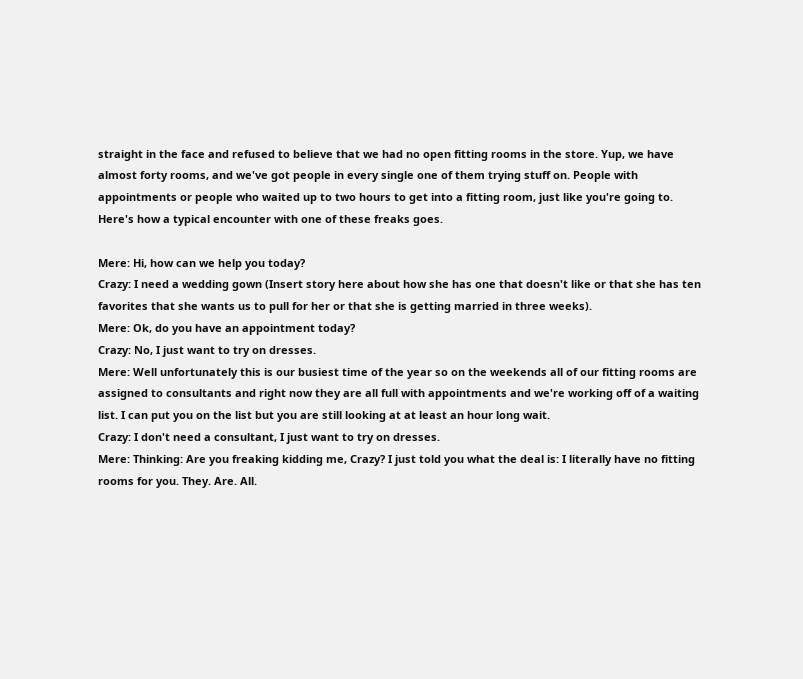straight in the face and refused to believe that we had no open fitting rooms in the store. Yup, we have almost forty rooms, and we've got people in every single one of them trying stuff on. People with appointments or people who waited up to two hours to get into a fitting room, just like you're going to. Here's how a typical encounter with one of these freaks goes.

Mere: Hi, how can we help you today?
Crazy: I need a wedding gown (Insert story here about how she has one that doesn't like or that she has ten favorites that she wants us to pull for her or that she is getting married in three weeks).
Mere: Ok, do you have an appointment today?
Crazy: No, I just want to try on dresses.
Mere: Well unfortunately this is our busiest time of the year so on the weekends all of our fitting rooms are assigned to consultants and right now they are all full with appointments and we're working off of a waiting list. I can put you on the list but you are still looking at at least an hour long wait.
Crazy: I don't need a consultant, I just want to try on dresses.
Mere: Thinking: Are you freaking kidding me, Crazy? I just told you what the deal is: I literally have no fitting rooms for you. They. Are. All.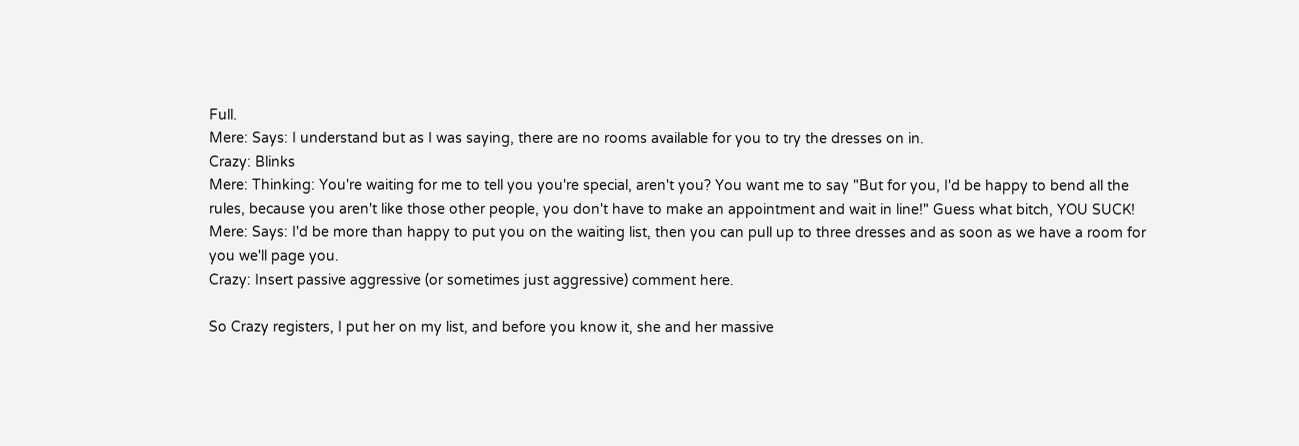Full.
Mere: Says: I understand but as I was saying, there are no rooms available for you to try the dresses on in.
Crazy: Blinks
Mere: Thinking: You're waiting for me to tell you you're special, aren't you? You want me to say "But for you, I'd be happy to bend all the rules, because you aren't like those other people, you don't have to make an appointment and wait in line!" Guess what bitch, YOU SUCK!
Mere: Says: I'd be more than happy to put you on the waiting list, then you can pull up to three dresses and as soon as we have a room for you we'll page you.
Crazy: Insert passive aggressive (or sometimes just aggressive) comment here.

So Crazy registers, I put her on my list, and before you know it, she and her massive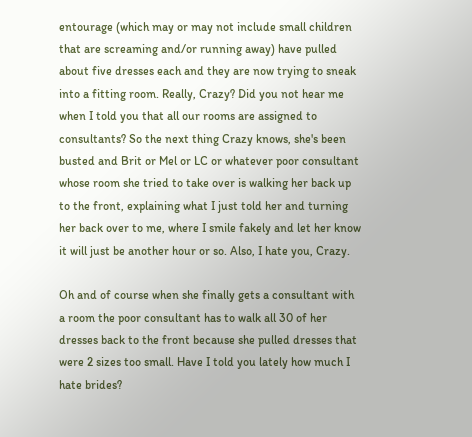entourage (which may or may not include small children that are screaming and/or running away) have pulled about five dresses each and they are now trying to sneak into a fitting room. Really, Crazy? Did you not hear me when I told you that all our rooms are assigned to consultants? So the next thing Crazy knows, she's been busted and Brit or Mel or LC or whatever poor consultant whose room she tried to take over is walking her back up to the front, explaining what I just told her and turning her back over to me, where I smile fakely and let her know it will just be another hour or so. Also, I hate you, Crazy.

Oh and of course when she finally gets a consultant with a room the poor consultant has to walk all 30 of her dresses back to the front because she pulled dresses that were 2 sizes too small. Have I told you lately how much I hate brides?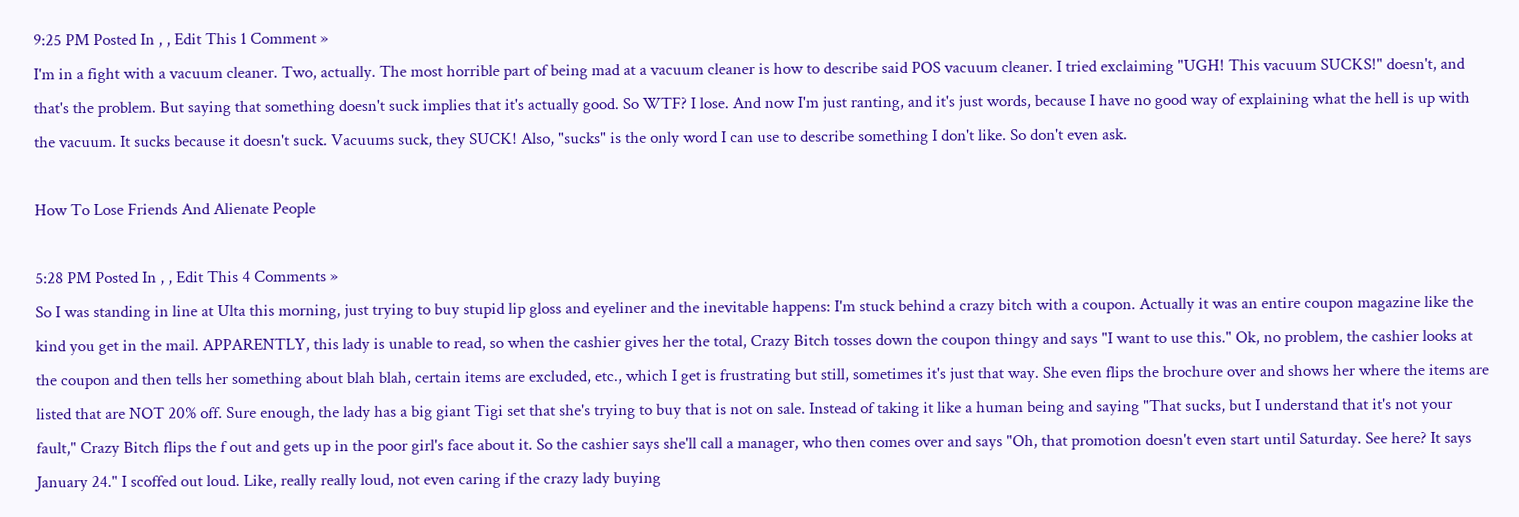9:25 PM Posted In , , Edit This 1 Comment »
I'm in a fight with a vacuum cleaner. Two, actually. The most horrible part of being mad at a vacuum cleaner is how to describe said POS vacuum cleaner. I tried exclaiming "UGH! This vacuum SUCKS!" doesn't, and that's the problem. But saying that something doesn't suck implies that it's actually good. So WTF? I lose. And now I'm just ranting, and it's just words, because I have no good way of explaining what the hell is up with the vacuum. It sucks because it doesn't suck. Vacuums suck, they SUCK! Also, "sucks" is the only word I can use to describe something I don't like. So don't even ask.

How To Lose Friends And Alienate People

5:28 PM Posted In , , Edit This 4 Comments »
So I was standing in line at Ulta this morning, just trying to buy stupid lip gloss and eyeliner and the inevitable happens: I'm stuck behind a crazy bitch with a coupon. Actually it was an entire coupon magazine like the kind you get in the mail. APPARENTLY, this lady is unable to read, so when the cashier gives her the total, Crazy Bitch tosses down the coupon thingy and says "I want to use this." Ok, no problem, the cashier looks at the coupon and then tells her something about blah blah, certain items are excluded, etc., which I get is frustrating but still, sometimes it's just that way. She even flips the brochure over and shows her where the items are listed that are NOT 20% off. Sure enough, the lady has a big giant Tigi set that she's trying to buy that is not on sale. Instead of taking it like a human being and saying "That sucks, but I understand that it's not your fault," Crazy Bitch flips the f out and gets up in the poor girl's face about it. So the cashier says she'll call a manager, who then comes over and says "Oh, that promotion doesn't even start until Saturday. See here? It says January 24." I scoffed out loud. Like, really really loud, not even caring if the crazy lady buying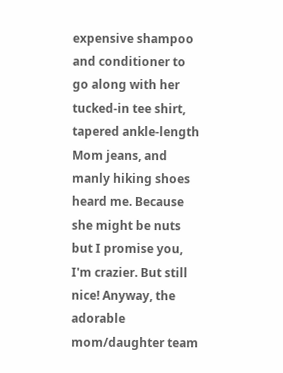expensive shampoo and conditioner to go along with her tucked-in tee shirt, tapered ankle-length Mom jeans, and manly hiking shoes heard me. Because she might be nuts but I promise you, I'm crazier. But still nice! Anyway, the adorable mom/daughter team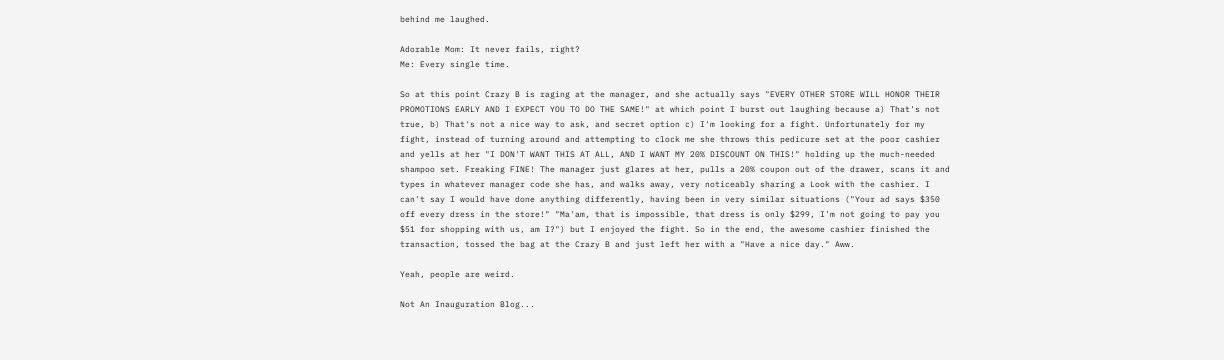behind me laughed.

Adorable Mom: It never fails, right?
Me: Every single time.

So at this point Crazy B is raging at the manager, and she actually says "EVERY OTHER STORE WILL HONOR THEIR PROMOTIONS EARLY AND I EXPECT YOU TO DO THE SAME!" at which point I burst out laughing because a) That's not true, b) That's not a nice way to ask, and secret option c) I'm looking for a fight. Unfortunately for my fight, instead of turning around and attempting to clock me she throws this pedicure set at the poor cashier and yells at her "I DON'T WANT THIS AT ALL, AND I WANT MY 20% DISCOUNT ON THIS!" holding up the much-needed shampoo set. Freaking FINE! The manager just glares at her, pulls a 20% coupon out of the drawer, scans it and types in whatever manager code she has, and walks away, very noticeably sharing a Look with the cashier. I can't say I would have done anything differently, having been in very similar situations ("Your ad says $350 off every dress in the store!" "Ma'am, that is impossible, that dress is only $299, I'm not going to pay you $51 for shopping with us, am I?") but I enjoyed the fight. So in the end, the awesome cashier finished the transaction, tossed the bag at the Crazy B and just left her with a "Have a nice day." Aww.

Yeah, people are weird.

Not An Inauguration Blog...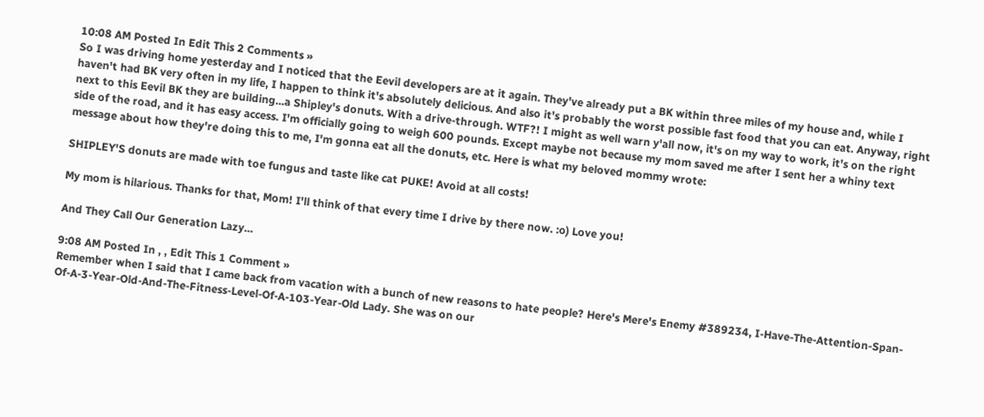10:08 AM Posted In Edit This 2 Comments »
So I was driving home yesterday and I noticed that the Eevil developers are at it again. They've already put a BK within three miles of my house and, while I haven't had BK very often in my life, I happen to think it's absolutely delicious. And also it's probably the worst possible fast food that you can eat. Anyway, right next to this Eevil BK they are building...a Shipley's donuts. With a drive-through. WTF?! I might as well warn y'all now, it's on my way to work, it's on the right side of the road, and it has easy access. I'm officially going to weigh 600 pounds. Except maybe not because my mom saved me after I sent her a whiny text message about how they're doing this to me, I'm gonna eat all the donuts, etc. Here is what my beloved mommy wrote:

SHIPLEY'S donuts are made with toe fungus and taste like cat PUKE! Avoid at all costs!

My mom is hilarious. Thanks for that, Mom! I'll think of that every time I drive by there now. :o) Love you!

And They Call Our Generation Lazy...

9:08 AM Posted In , , Edit This 1 Comment »
Remember when I said that I came back from vacation with a bunch of new reasons to hate people? Here's Mere's Enemy #389234, I-Have-The-Attention-Span-Of-A-3-Year-Old-And-The-Fitness-Level-Of-A-103-Year-Old Lady. She was on our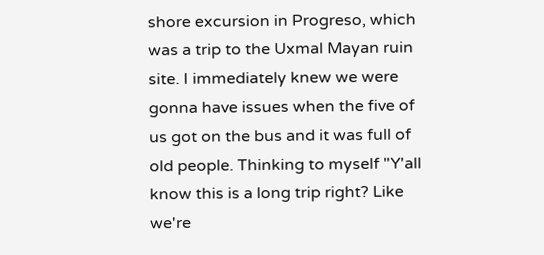shore excursion in Progreso, which was a trip to the Uxmal Mayan ruin site. I immediately knew we were gonna have issues when the five of us got on the bus and it was full of old people. Thinking to myself "Y'all know this is a long trip right? Like we're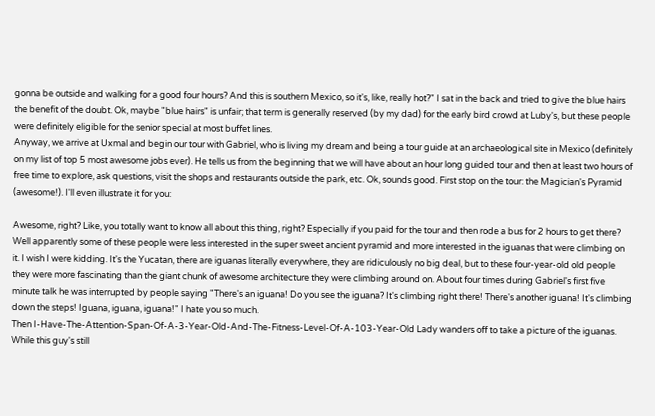gonna be outside and walking for a good four hours? And this is southern Mexico, so it's, like, really hot?" I sat in the back and tried to give the blue hairs the benefit of the doubt. Ok, maybe "blue hairs" is unfair; that term is generally reserved (by my dad) for the early bird crowd at Luby's, but these people were definitely eligible for the senior special at most buffet lines.
Anyway, we arrive at Uxmal and begin our tour with Gabriel, who is living my dream and being a tour guide at an archaeological site in Mexico (definitely on my list of top 5 most awesome jobs ever). He tells us from the beginning that we will have about an hour long guided tour and then at least two hours of free time to explore, ask questions, visit the shops and restaurants outside the park, etc. Ok, sounds good. First stop on the tour: the Magician's Pyramid (awesome!). I'll even illustrate it for you:

Awesome, right? Like, you totally want to know all about this thing, right? Especially if you paid for the tour and then rode a bus for 2 hours to get there? Well apparently some of these people were less interested in the super sweet ancient pyramid and more interested in the iguanas that were climbing on it. I wish I were kidding. It's the Yucatan, there are iguanas literally everywhere, they are ridiculously no big deal, but to these four-year-old old people they were more fascinating than the giant chunk of awesome architecture they were climbing around on. About four times during Gabriel's first five minute talk he was interrupted by people saying "There's an iguana! Do you see the iguana? It's climbing right there! There's another iguana! It's climbing down the steps! Iguana, iguana, iguana!" I hate you so much.
Then I-Have-The-Attention-Span-Of-A-3-Year-Old-And-The-Fitness-Level-Of-A-103-Year-Old Lady wanders off to take a picture of the iguanas. While this guy's still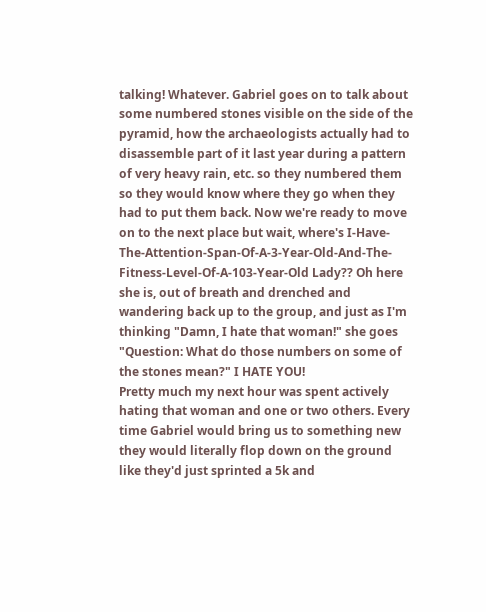talking! Whatever. Gabriel goes on to talk about some numbered stones visible on the side of the pyramid, how the archaeologists actually had to disassemble part of it last year during a pattern of very heavy rain, etc. so they numbered them so they would know where they go when they had to put them back. Now we're ready to move on to the next place but wait, where's I-Have-The-Attention-Span-Of-A-3-Year-Old-And-The-Fitness-Level-Of-A-103-Year-Old Lady?? Oh here she is, out of breath and drenched and wandering back up to the group, and just as I'm thinking "Damn, I hate that woman!" she goes "Question: What do those numbers on some of the stones mean?" I HATE YOU!
Pretty much my next hour was spent actively hating that woman and one or two others. Every time Gabriel would bring us to something new they would literally flop down on the ground like they'd just sprinted a 5k and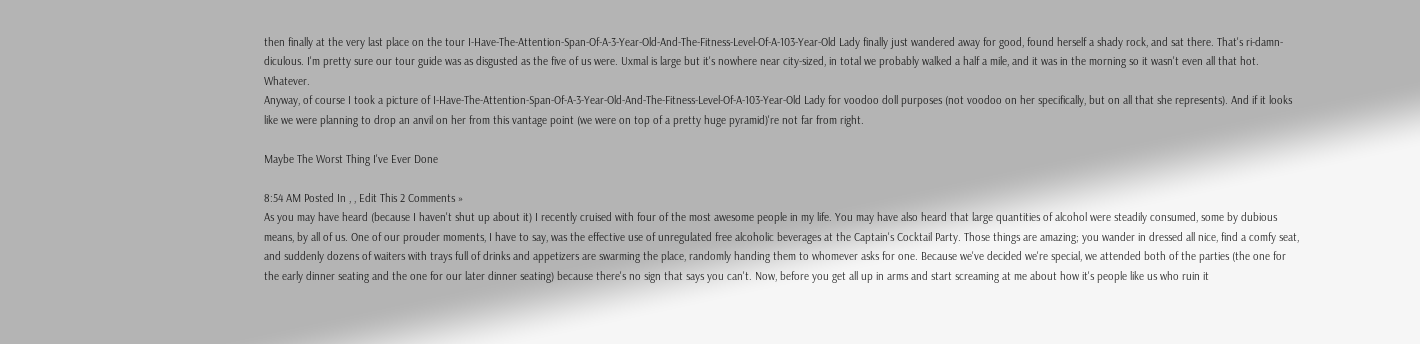then finally at the very last place on the tour I-Have-The-Attention-Span-Of-A-3-Year-Old-And-The-Fitness-Level-Of-A-103-Year-Old Lady finally just wandered away for good, found herself a shady rock, and sat there. That's ri-damn-diculous. I'm pretty sure our tour guide was as disgusted as the five of us were. Uxmal is large but it's nowhere near city-sized, in total we probably walked a half a mile, and it was in the morning so it wasn't even all that hot. Whatever.
Anyway, of course I took a picture of I-Have-The-Attention-Span-Of-A-3-Year-Old-And-The-Fitness-Level-Of-A-103-Year-Old Lady for voodoo doll purposes (not voodoo on her specifically, but on all that she represents). And if it looks like we were planning to drop an anvil on her from this vantage point (we were on top of a pretty huge pyramid)'re not far from right.

Maybe The Worst Thing I've Ever Done

8:54 AM Posted In , , Edit This 2 Comments »
As you may have heard (because I haven't shut up about it) I recently cruised with four of the most awesome people in my life. You may have also heard that large quantities of alcohol were steadily consumed, some by dubious means, by all of us. One of our prouder moments, I have to say, was the effective use of unregulated free alcoholic beverages at the Captain's Cocktail Party. Those things are amazing; you wander in dressed all nice, find a comfy seat, and suddenly dozens of waiters with trays full of drinks and appetizers are swarming the place, randomly handing them to whomever asks for one. Because we've decided we're special, we attended both of the parties (the one for the early dinner seating and the one for our later dinner seating) because there's no sign that says you can't. Now, before you get all up in arms and start screaming at me about how it's people like us who ruin it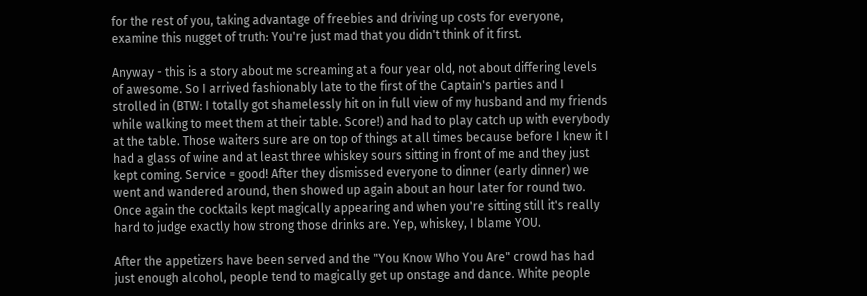for the rest of you, taking advantage of freebies and driving up costs for everyone, examine this nugget of truth: You're just mad that you didn't think of it first.

Anyway - this is a story about me screaming at a four year old, not about differing levels of awesome. So I arrived fashionably late to the first of the Captain's parties and I strolled in (BTW: I totally got shamelessly hit on in full view of my husband and my friends while walking to meet them at their table. Score!) and had to play catch up with everybody at the table. Those waiters sure are on top of things at all times because before I knew it I had a glass of wine and at least three whiskey sours sitting in front of me and they just kept coming. Service = good! After they dismissed everyone to dinner (early dinner) we went and wandered around, then showed up again about an hour later for round two. Once again the cocktails kept magically appearing and when you're sitting still it's really hard to judge exactly how strong those drinks are. Yep, whiskey, I blame YOU.

After the appetizers have been served and the "You Know Who You Are" crowd has had just enough alcohol, people tend to magically get up onstage and dance. White people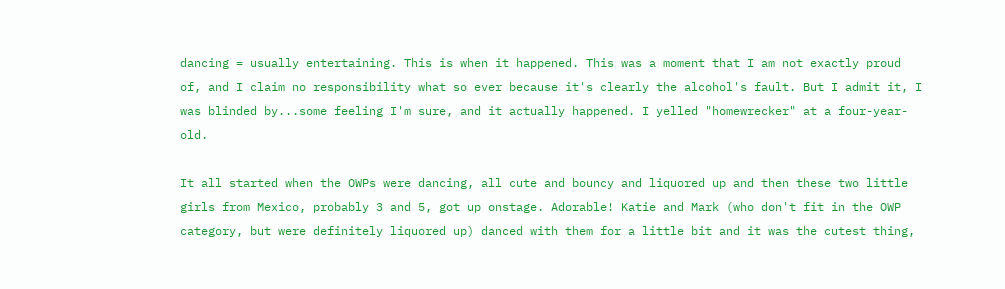dancing = usually entertaining. This is when it happened. This was a moment that I am not exactly proud of, and I claim no responsibility what so ever because it's clearly the alcohol's fault. But I admit it, I was blinded by...some feeling I'm sure, and it actually happened. I yelled "homewrecker" at a four-year-old.

It all started when the OWPs were dancing, all cute and bouncy and liquored up and then these two little girls from Mexico, probably 3 and 5, got up onstage. Adorable! Katie and Mark (who don't fit in the OWP category, but were definitely liquored up) danced with them for a little bit and it was the cutest thing,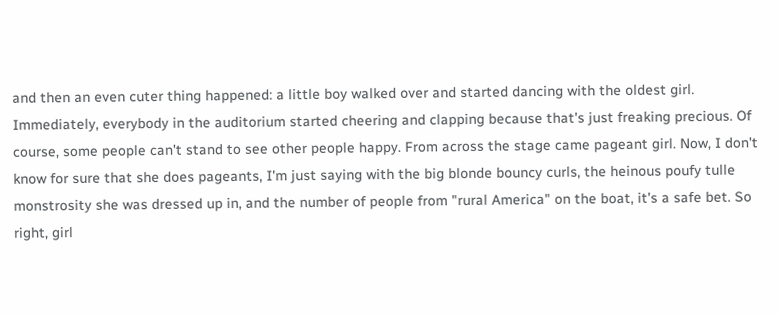and then an even cuter thing happened: a little boy walked over and started dancing with the oldest girl. Immediately, everybody in the auditorium started cheering and clapping because that's just freaking precious. Of course, some people can't stand to see other people happy. From across the stage came pageant girl. Now, I don't know for sure that she does pageants, I'm just saying with the big blonde bouncy curls, the heinous poufy tulle monstrosity she was dressed up in, and the number of people from "rural America" on the boat, it's a safe bet. So right, girl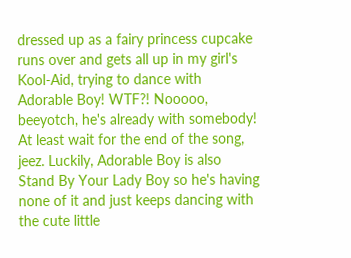dressed up as a fairy princess cupcake runs over and gets all up in my girl's Kool-Aid, trying to dance with Adorable Boy! WTF?! Nooooo, beeyotch, he's already with somebody! At least wait for the end of the song, jeez. Luckily, Adorable Boy is also Stand By Your Lady Boy so he's having none of it and just keeps dancing with the cute little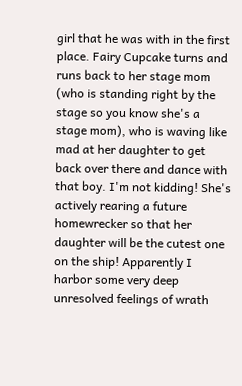girl that he was with in the first place. Fairy Cupcake turns and runs back to her stage mom (who is standing right by the stage so you know she's a stage mom), who is waving like mad at her daughter to get back over there and dance with that boy. I'm not kidding! She's actively rearing a future homewrecker so that her daughter will be the cutest one on the ship! Apparently I harbor some very deep unresolved feelings of wrath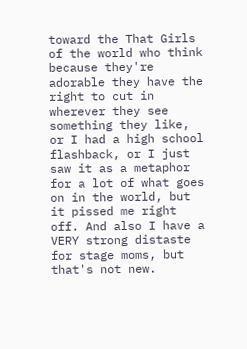toward the That Girls of the world who think because they're adorable they have the right to cut in wherever they see something they like, or I had a high school flashback, or I just saw it as a metaphor for a lot of what goes on in the world, but it pissed me right off. And also I have a VERY strong distaste for stage moms, but that's not new.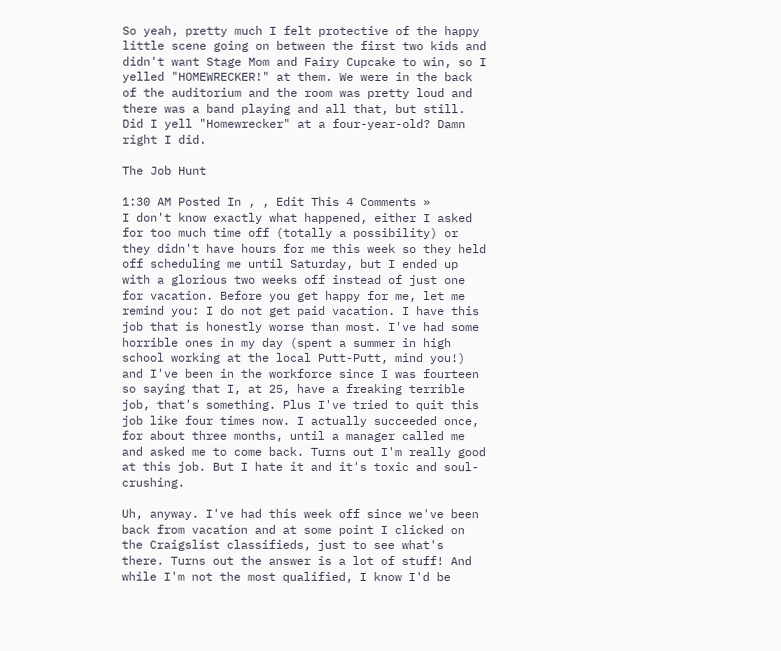So yeah, pretty much I felt protective of the happy little scene going on between the first two kids and didn't want Stage Mom and Fairy Cupcake to win, so I yelled "HOMEWRECKER!" at them. We were in the back of the auditorium and the room was pretty loud and there was a band playing and all that, but still. Did I yell "Homewrecker" at a four-year-old? Damn right I did.

The Job Hunt

1:30 AM Posted In , , Edit This 4 Comments »
I don't know exactly what happened, either I asked for too much time off (totally a possibility) or they didn't have hours for me this week so they held off scheduling me until Saturday, but I ended up with a glorious two weeks off instead of just one for vacation. Before you get happy for me, let me remind you: I do not get paid vacation. I have this job that is honestly worse than most. I've had some horrible ones in my day (spent a summer in high school working at the local Putt-Putt, mind you!) and I've been in the workforce since I was fourteen so saying that I, at 25, have a freaking terrible job, that's something. Plus I've tried to quit this job like four times now. I actually succeeded once, for about three months, until a manager called me and asked me to come back. Turns out I'm really good at this job. But I hate it and it's toxic and soul-crushing.

Uh, anyway. I've had this week off since we've been back from vacation and at some point I clicked on the Craigslist classifieds, just to see what's there. Turns out the answer is a lot of stuff! And while I'm not the most qualified, I know I'd be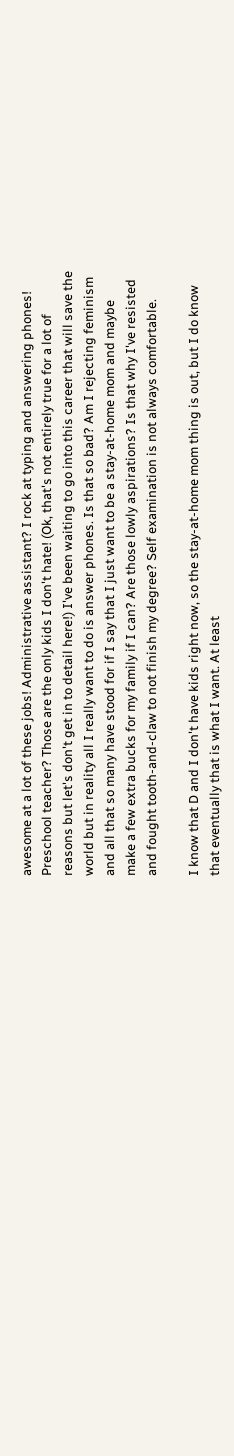awesome at a lot of these jobs! Administrative assistant? I rock at typing and answering phones! Preschool teacher? Those are the only kids I don't hate! (Ok, that's not entirely true for a lot of reasons but let's don't get in to detail here!) I've been waiting to go into this career that will save the world but in reality all I really want to do is answer phones. Is that so bad? Am I rejecting feminism and all that so many have stood for if I say that I just want to be a stay-at-home mom and maybe make a few extra bucks for my family if I can? Are those lowly aspirations? Is that why I've resisted and fought tooth-and-claw to not finish my degree? Self examination is not always comfortable.

I know that D and I don't have kids right now, so the stay-at-home mom thing is out, but I do know that eventually that is what I want. At least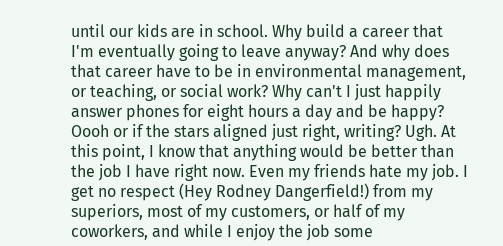until our kids are in school. Why build a career that I'm eventually going to leave anyway? And why does that career have to be in environmental management, or teaching, or social work? Why can't I just happily answer phones for eight hours a day and be happy? Oooh or if the stars aligned just right, writing? Ugh. At this point, I know that anything would be better than the job I have right now. Even my friends hate my job. I get no respect (Hey Rodney Dangerfield!) from my superiors, most of my customers, or half of my coworkers, and while I enjoy the job some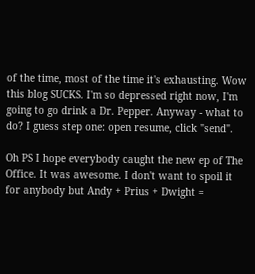of the time, most of the time it's exhausting. Wow this blog SUCKS. I'm so depressed right now, I'm going to go drink a Dr. Pepper. Anyway - what to do? I guess step one: open resume, click "send".

Oh PS I hope everybody caught the new ep of The Office. It was awesome. I don't want to spoil it for anybody but Andy + Prius + Dwight =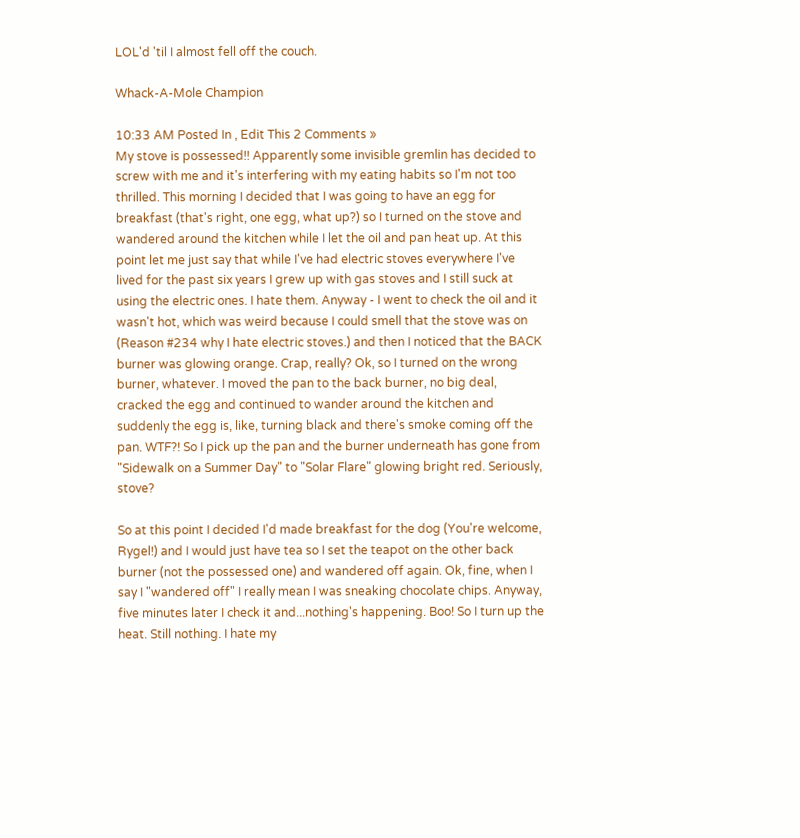LOL'd 'til I almost fell off the couch.

Whack-A-Mole Champion

10:33 AM Posted In , Edit This 2 Comments »
My stove is possessed!! Apparently some invisible gremlin has decided to screw with me and it's interfering with my eating habits so I'm not too thrilled. This morning I decided that I was going to have an egg for breakfast (that's right, one egg, what up?) so I turned on the stove and wandered around the kitchen while I let the oil and pan heat up. At this point let me just say that while I've had electric stoves everywhere I've lived for the past six years I grew up with gas stoves and I still suck at using the electric ones. I hate them. Anyway - I went to check the oil and it wasn't hot, which was weird because I could smell that the stove was on (Reason #234 why I hate electric stoves.) and then I noticed that the BACK burner was glowing orange. Crap, really? Ok, so I turned on the wrong burner, whatever. I moved the pan to the back burner, no big deal, cracked the egg and continued to wander around the kitchen and suddenly the egg is, like, turning black and there's smoke coming off the pan. WTF?! So I pick up the pan and the burner underneath has gone from "Sidewalk on a Summer Day" to "Solar Flare" glowing bright red. Seriously, stove?

So at this point I decided I'd made breakfast for the dog (You're welcome, Rygel!) and I would just have tea so I set the teapot on the other back burner (not the possessed one) and wandered off again. Ok, fine, when I say I "wandered off" I really mean I was sneaking chocolate chips. Anyway, five minutes later I check it and...nothing's happening. Boo! So I turn up the heat. Still nothing. I hate my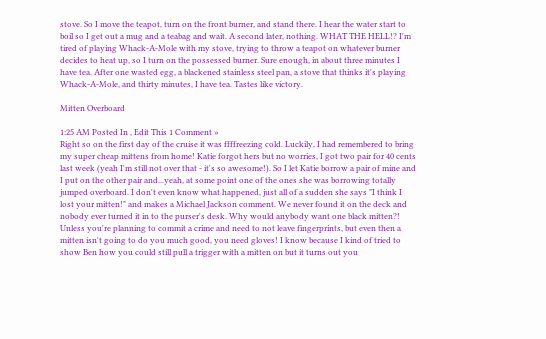stove. So I move the teapot, turn on the front burner, and stand there. I hear the water start to boil so I get out a mug and a teabag and wait. A second later, nothing. WHAT THE HELL!? I'm tired of playing Whack-A-Mole with my stove, trying to throw a teapot on whatever burner decides to heat up, so I turn on the possessed burner. Sure enough, in about three minutes I have tea. After one wasted egg, a blackened stainless steel pan, a stove that thinks it's playing Whack-A-Mole, and thirty minutes, I have tea. Tastes like victory.

Mitten Overboard

1:25 AM Posted In , Edit This 1 Comment »
Right so on the first day of the cruise it was ffffreezing cold. Luckily, I had remembered to bring my super cheap mittens from home! Katie forgot hers but no worries, I got two pair for 40 cents last week (yeah I'm still not over that - it's so awesome!). So I let Katie borrow a pair of mine and I put on the other pair and...yeah, at some point one of the ones she was borrowing totally jumped overboard. I don't even know what happened, just all of a sudden she says "I think I lost your mitten!" and makes a Michael Jackson comment. We never found it on the deck and nobody ever turned it in to the purser's desk. Why would anybody want one black mitten?! Unless you're planning to commit a crime and need to not leave fingerprints, but even then a mitten isn't going to do you much good, you need gloves! I know because I kind of tried to show Ben how you could still pull a trigger with a mitten on but it turns out you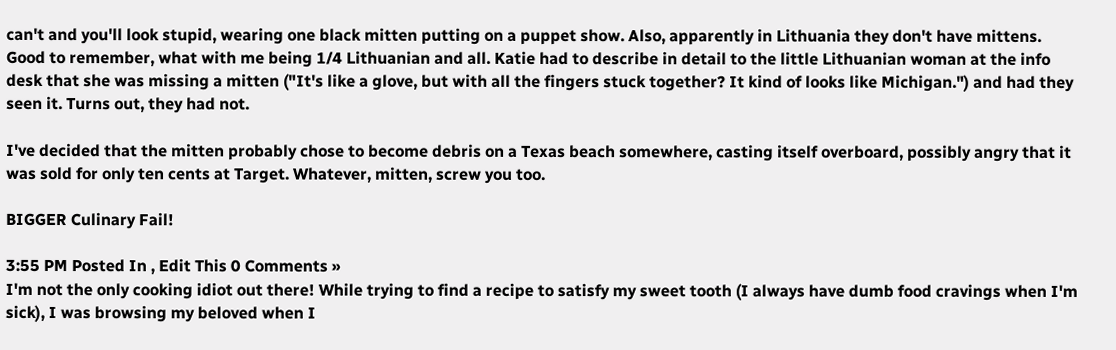can't and you'll look stupid, wearing one black mitten putting on a puppet show. Also, apparently in Lithuania they don't have mittens. Good to remember, what with me being 1/4 Lithuanian and all. Katie had to describe in detail to the little Lithuanian woman at the info desk that she was missing a mitten ("It's like a glove, but with all the fingers stuck together? It kind of looks like Michigan.") and had they seen it. Turns out, they had not.

I've decided that the mitten probably chose to become debris on a Texas beach somewhere, casting itself overboard, possibly angry that it was sold for only ten cents at Target. Whatever, mitten, screw you too.

BIGGER Culinary Fail!

3:55 PM Posted In , Edit This 0 Comments »
I'm not the only cooking idiot out there! While trying to find a recipe to satisfy my sweet tooth (I always have dumb food cravings when I'm sick), I was browsing my beloved when I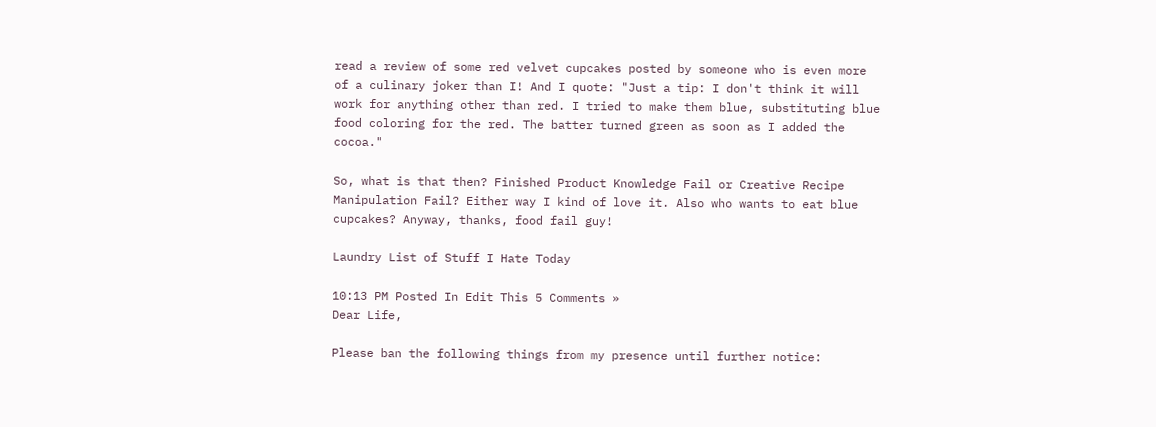read a review of some red velvet cupcakes posted by someone who is even more of a culinary joker than I! And I quote: "Just a tip: I don't think it will work for anything other than red. I tried to make them blue, substituting blue food coloring for the red. The batter turned green as soon as I added the cocoa."

So, what is that then? Finished Product Knowledge Fail or Creative Recipe Manipulation Fail? Either way I kind of love it. Also who wants to eat blue cupcakes? Anyway, thanks, food fail guy!

Laundry List of Stuff I Hate Today

10:13 PM Posted In Edit This 5 Comments »
Dear Life,

Please ban the following things from my presence until further notice: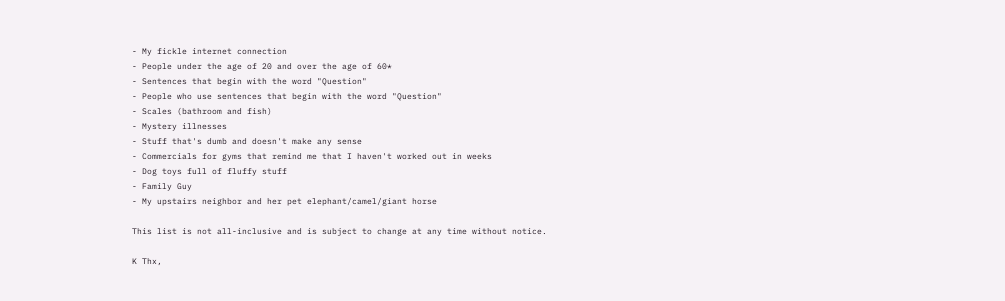- My fickle internet connection
- People under the age of 20 and over the age of 60*
- Sentences that begin with the word "Question"
- People who use sentences that begin with the word "Question"
- Scales (bathroom and fish)
- Mystery illnesses
- Stuff that's dumb and doesn't make any sense
- Commercials for gyms that remind me that I haven't worked out in weeks
- Dog toys full of fluffy stuff
- Family Guy
- My upstairs neighbor and her pet elephant/camel/giant horse

This list is not all-inclusive and is subject to change at any time without notice.

K Thx,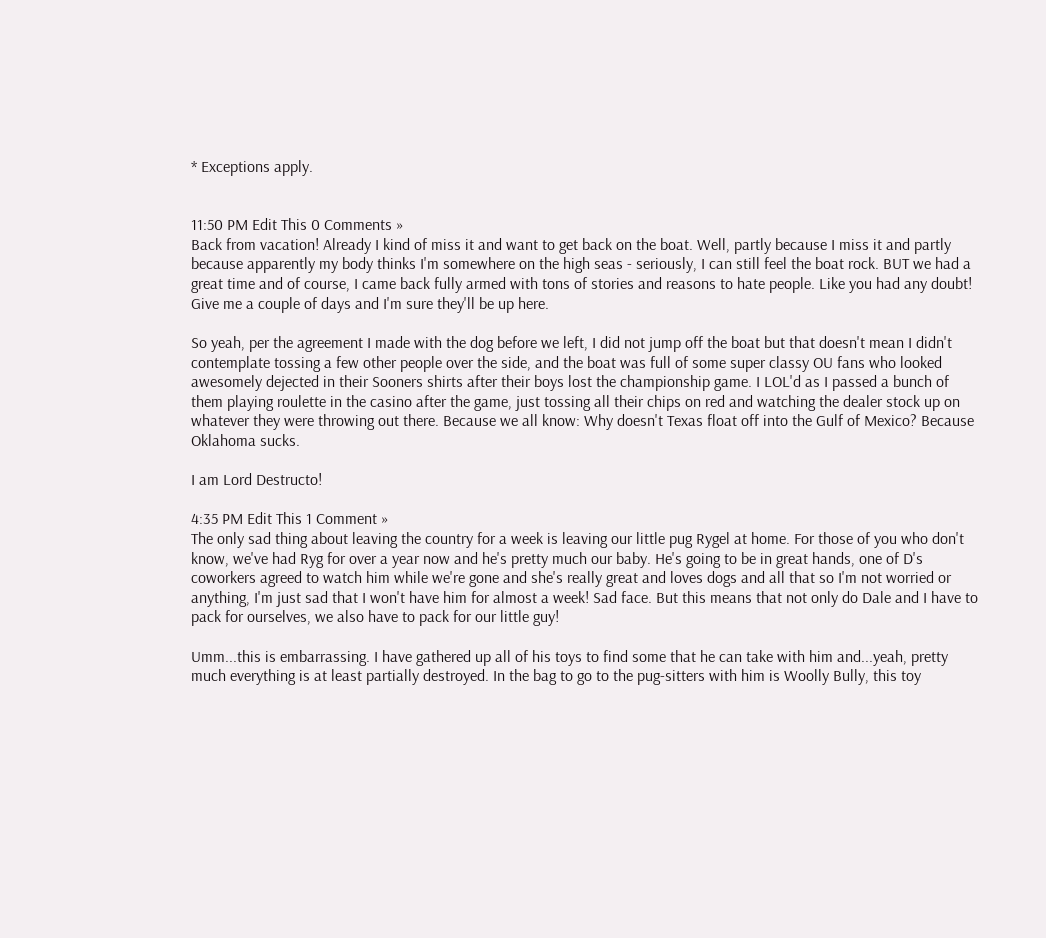* Exceptions apply.


11:50 PM Edit This 0 Comments »
Back from vacation! Already I kind of miss it and want to get back on the boat. Well, partly because I miss it and partly because apparently my body thinks I'm somewhere on the high seas - seriously, I can still feel the boat rock. BUT we had a great time and of course, I came back fully armed with tons of stories and reasons to hate people. Like you had any doubt! Give me a couple of days and I'm sure they'll be up here.

So yeah, per the agreement I made with the dog before we left, I did not jump off the boat but that doesn't mean I didn't contemplate tossing a few other people over the side, and the boat was full of some super classy OU fans who looked awesomely dejected in their Sooners shirts after their boys lost the championship game. I LOL'd as I passed a bunch of them playing roulette in the casino after the game, just tossing all their chips on red and watching the dealer stock up on whatever they were throwing out there. Because we all know: Why doesn't Texas float off into the Gulf of Mexico? Because Oklahoma sucks.

I am Lord Destructo!

4:35 PM Edit This 1 Comment »
The only sad thing about leaving the country for a week is leaving our little pug Rygel at home. For those of you who don't know, we've had Ryg for over a year now and he's pretty much our baby. He's going to be in great hands, one of D's coworkers agreed to watch him while we're gone and she's really great and loves dogs and all that so I'm not worried or anything, I'm just sad that I won't have him for almost a week! Sad face. But this means that not only do Dale and I have to pack for ourselves, we also have to pack for our little guy!

Umm...this is embarrassing. I have gathered up all of his toys to find some that he can take with him and...yeah, pretty much everything is at least partially destroyed. In the bag to go to the pug-sitters with him is Woolly Bully, this toy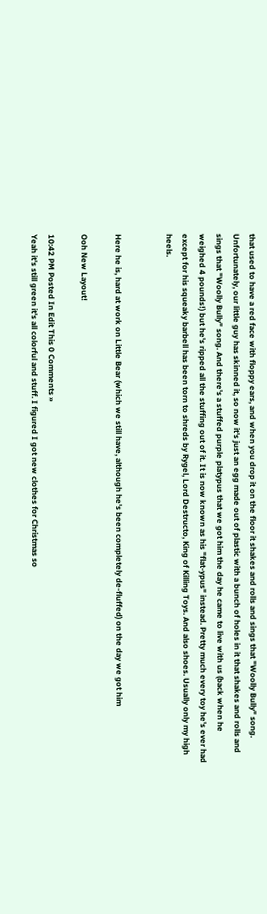that used to have a red face with floppy ears, and when you drop it on the floor it shakes and rolls and sings that "Woolly Bully" song. Unfortunately, our little guy has skinned it, so now it's just an egg made out of plastic with a bunch of holes in it that shakes and rolls and sings that "Woolly Bully" song. And there's a stuffed purple platypus that we got him the day he came to live with us (back when he weighed 4 pounds!) but he's ripped all the stuffing out of it. It is now known as his "flat-ypus" instead. Pretty much every toy he's ever had except for his squeaky barbell has been torn to shreds by Rygel, Lord Destructo, King of Killing Toys. And also shoes. Usually only my high heels.


Here he is, hard at work on Little Bear (which we still have, although he's been completely de-fluffed) on the day we got him

Ooh New Layout!

10:42 PM Posted In Edit This 0 Comments »
Yeah it's still green it's all colorful and stuff. I figured I got new clothes for Christmas so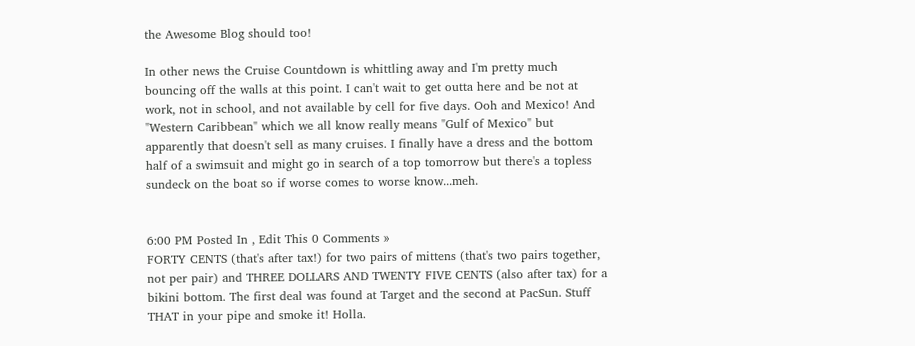the Awesome Blog should too!

In other news the Cruise Countdown is whittling away and I'm pretty much bouncing off the walls at this point. I can't wait to get outta here and be not at work, not in school, and not available by cell for five days. Ooh and Mexico! And "Western Caribbean" which we all know really means "Gulf of Mexico" but apparently that doesn't sell as many cruises. I finally have a dress and the bottom half of a swimsuit and might go in search of a top tomorrow but there's a topless sundeck on the boat so if worse comes to worse know...meh.


6:00 PM Posted In , Edit This 0 Comments »
FORTY CENTS (that's after tax!) for two pairs of mittens (that's two pairs together, not per pair) and THREE DOLLARS AND TWENTY FIVE CENTS (also after tax) for a bikini bottom. The first deal was found at Target and the second at PacSun. Stuff THAT in your pipe and smoke it! Holla.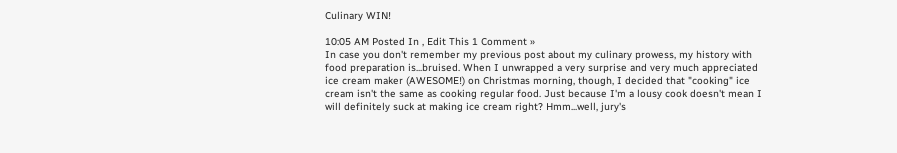Culinary WIN!

10:05 AM Posted In , Edit This 1 Comment »
In case you don't remember my previous post about my culinary prowess, my history with food preparation is...bruised. When I unwrapped a very surprise and very much appreciated ice cream maker (AWESOME!) on Christmas morning, though, I decided that "cooking" ice cream isn't the same as cooking regular food. Just because I'm a lousy cook doesn't mean I will definitely suck at making ice cream right? Hmm...well, jury's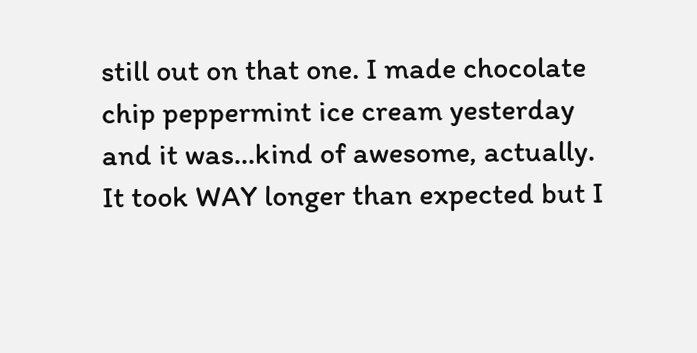still out on that one. I made chocolate chip peppermint ice cream yesterday and it was...kind of awesome, actually. It took WAY longer than expected but I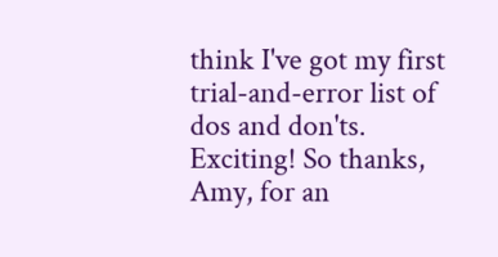think I've got my first trial-and-error list of dos and don'ts. Exciting! So thanks, Amy, for an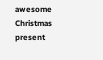awesome Christmas present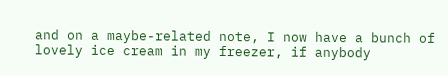and on a maybe-related note, I now have a bunch of lovely ice cream in my freezer, if anybody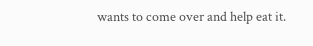wants to come over and help eat it.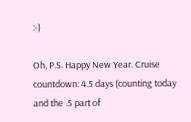:-)

Oh, P.S. Happy New Year. Cruise countdown: 4.5 days (counting today and the .5 part of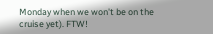Monday when we won't be on the cruise yet). FTW!